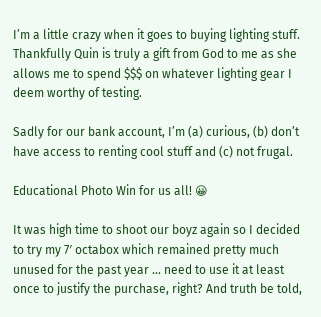I’m a little crazy when it goes to buying lighting stuff. Thankfully Quin is truly a gift from God to me as she allows me to spend $$$ on whatever lighting gear I deem worthy of testing.

Sadly for our bank account, I’m (a) curious, (b) don’t have access to renting cool stuff and (c) not frugal.

Educational Photo Win for us all! 😀

It was high time to shoot our boyz again so I decided to try my 7′ octabox which remained pretty much unused for the past year … need to use it at least once to justify the purchase, right? And truth be told,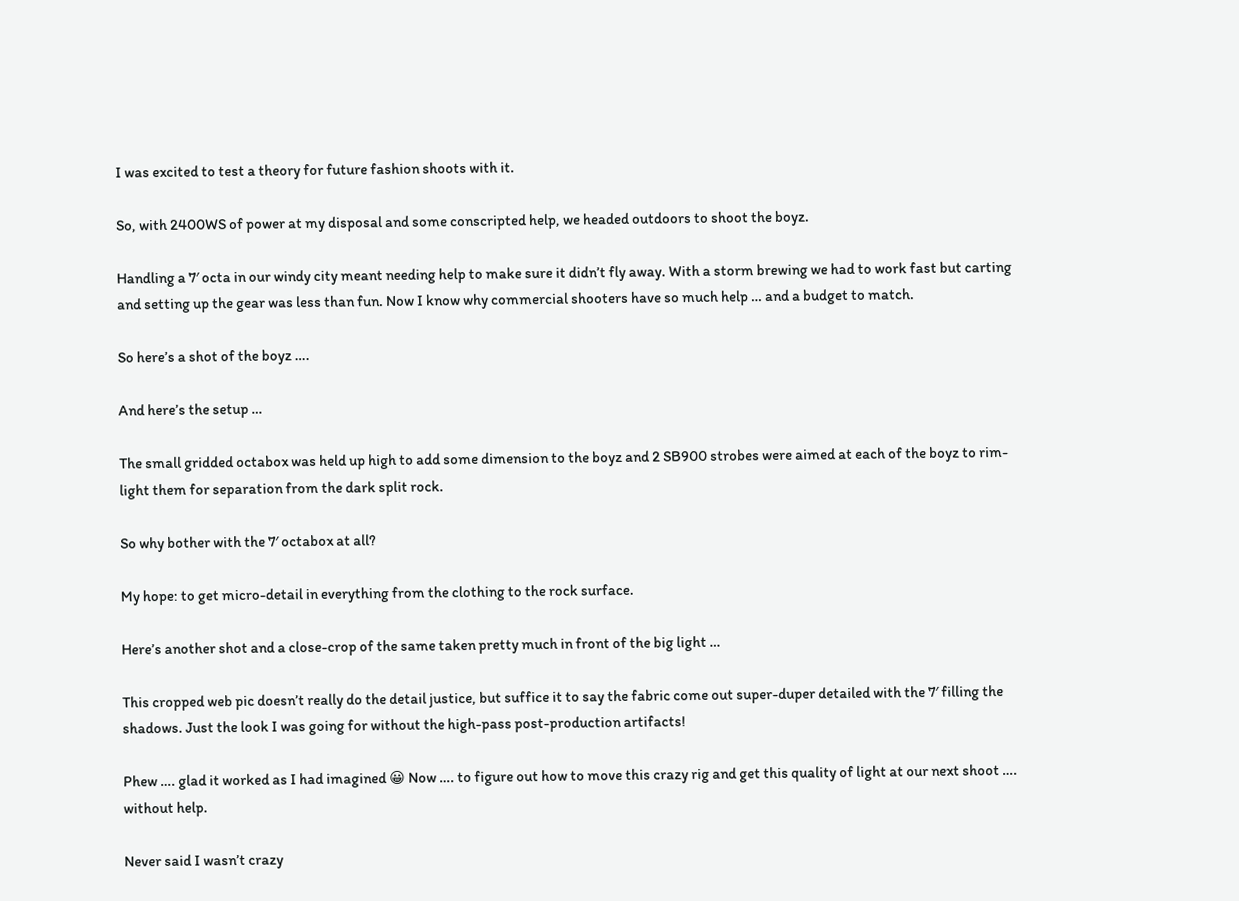I was excited to test a theory for future fashion shoots with it.

So, with 2400WS of power at my disposal and some conscripted help, we headed outdoors to shoot the boyz.

Handling a 7′ octa in our windy city meant needing help to make sure it didn’t fly away. With a storm brewing we had to work fast but carting and setting up the gear was less than fun. Now I know why commercial shooters have so much help … and a budget to match.

So here’s a shot of the boyz ….

And here’s the setup …

The small gridded octabox was held up high to add some dimension to the boyz and 2 SB900 strobes were aimed at each of the boyz to rim-light them for separation from the dark split rock.

So why bother with the 7′ octabox at all?

My hope: to get micro-detail in everything from the clothing to the rock surface.

Here’s another shot and a close-crop of the same taken pretty much in front of the big light …

This cropped web pic doesn’t really do the detail justice, but suffice it to say the fabric come out super-duper detailed with the 7′ filling the shadows. Just the look I was going for without the high-pass post-production artifacts!

Phew …. glad it worked as I had imagined 😀 Now …. to figure out how to move this crazy rig and get this quality of light at our next shoot …. without help.

Never said I wasn’t crazy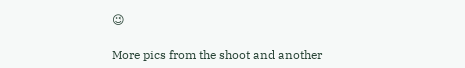😉

More pics from the shoot and another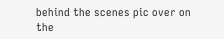behind the scenes pic over on the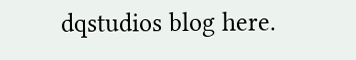dqstudios blog here.